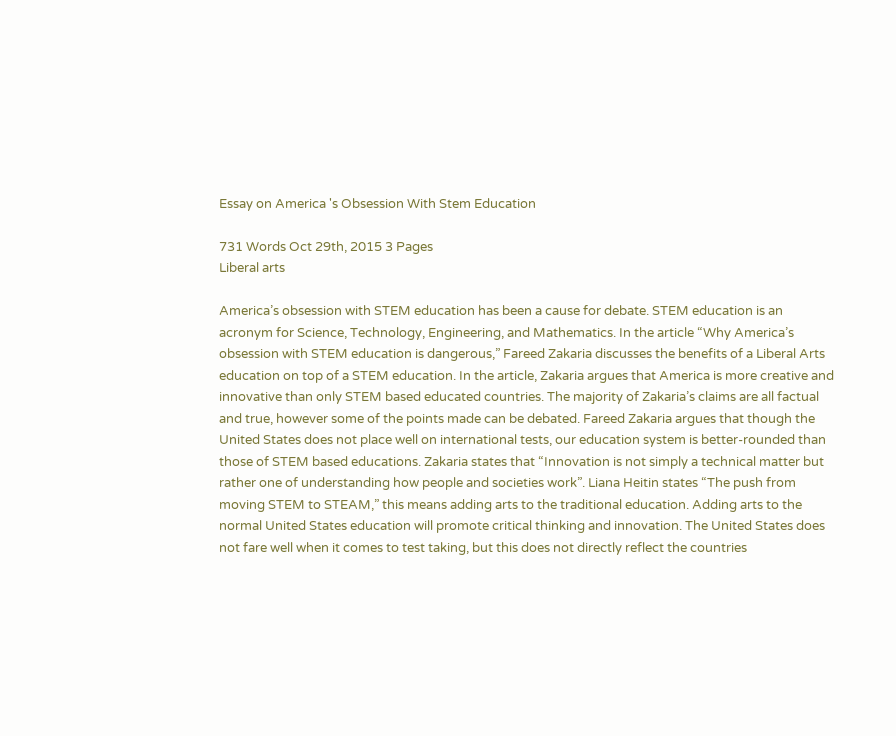Essay on America 's Obsession With Stem Education

731 Words Oct 29th, 2015 3 Pages
Liberal arts

America’s obsession with STEM education has been a cause for debate. STEM education is an acronym for Science, Technology, Engineering, and Mathematics. In the article “Why America’s obsession with STEM education is dangerous,” Fareed Zakaria discusses the benefits of a Liberal Arts education on top of a STEM education. In the article, Zakaria argues that America is more creative and innovative than only STEM based educated countries. The majority of Zakaria’s claims are all factual and true, however some of the points made can be debated. Fareed Zakaria argues that though the United States does not place well on international tests, our education system is better-rounded than those of STEM based educations. Zakaria states that “Innovation is not simply a technical matter but rather one of understanding how people and societies work”. Liana Heitin states “The push from moving STEM to STEAM,” this means adding arts to the traditional education. Adding arts to the normal United States education will promote critical thinking and innovation. The United States does not fare well when it comes to test taking, but this does not directly reflect the countries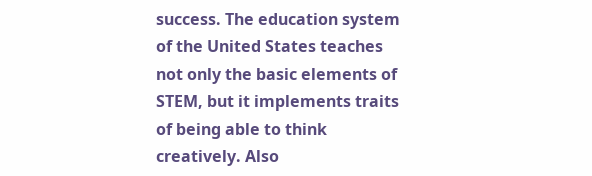success. The education system of the United States teaches not only the basic elements of STEM, but it implements traits of being able to think creatively. Also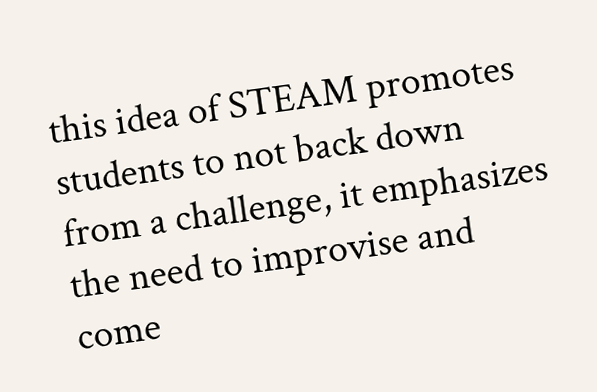this idea of STEAM promotes students to not back down from a challenge, it emphasizes the need to improvise and come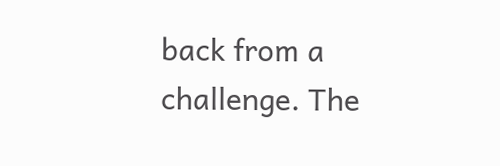back from a challenge. The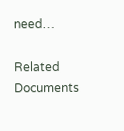need…

Related Documents